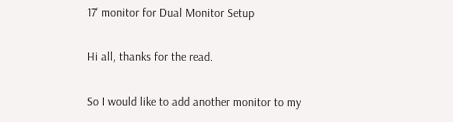17' monitor for Dual Monitor Setup

Hi all, thanks for the read.

So I would like to add another monitor to my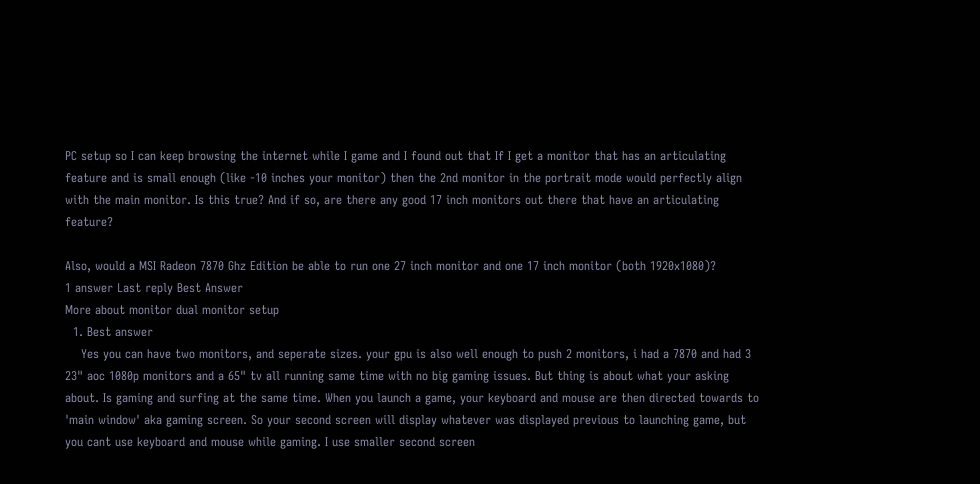PC setup so I can keep browsing the internet while I game and I found out that If I get a monitor that has an articulating feature and is small enough (like -10 inches your monitor) then the 2nd monitor in the portrait mode would perfectly align with the main monitor. Is this true? And if so, are there any good 17 inch monitors out there that have an articulating feature?

Also, would a MSI Radeon 7870 Ghz Edition be able to run one 27 inch monitor and one 17 inch monitor (both 1920x1080)?
1 answer Last reply Best Answer
More about monitor dual monitor setup
  1. Best answer
    Yes you can have two monitors, and seperate sizes. your gpu is also well enough to push 2 monitors, i had a 7870 and had 3 23" aoc 1080p monitors and a 65" tv all running same time with no big gaming issues. But thing is about what your asking about. Is gaming and surfing at the same time. When you launch a game, your keyboard and mouse are then directed towards to 'main window' aka gaming screen. So your second screen will display whatever was displayed previous to launching game, but you cant use keyboard and mouse while gaming. I use smaller second screen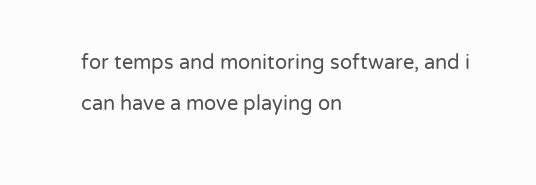for temps and monitoring software, and i can have a move playing on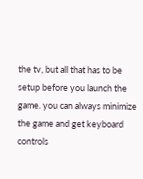the tv, but all that has to be setup before you launch the game. you can always minimize the game and get keyboard controls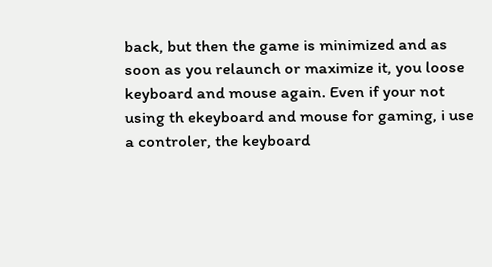back, but then the game is minimized and as soon as you relaunch or maximize it, you loose keyboard and mouse again. Even if your not using th ekeyboard and mouse for gaming, i use a controler, the keyboard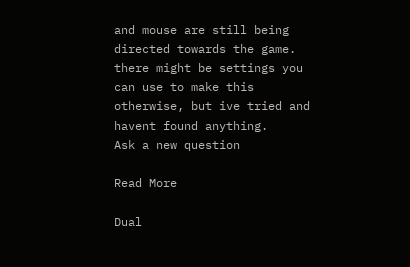and mouse are still being directed towards the game. there might be settings you can use to make this otherwise, but ive tried and havent found anything.
Ask a new question

Read More

Dual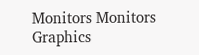Monitors Monitors Graphics